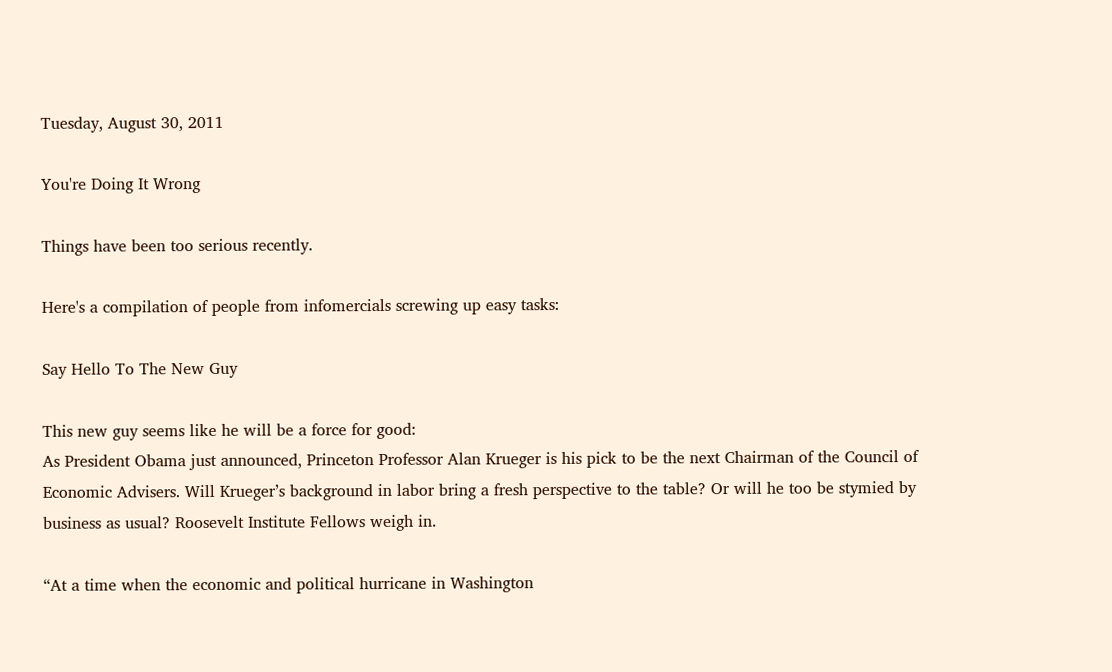Tuesday, August 30, 2011

You're Doing It Wrong

Things have been too serious recently.

Here's a compilation of people from infomercials screwing up easy tasks:

Say Hello To The New Guy

This new guy seems like he will be a force for good:
As President Obama just announced, Princeton Professor Alan Krueger is his pick to be the next Chairman of the Council of Economic Advisers. Will Krueger’s background in labor bring a fresh perspective to the table? Or will he too be stymied by business as usual? Roosevelt Institute Fellows weigh in.

“At a time when the economic and political hurricane in Washington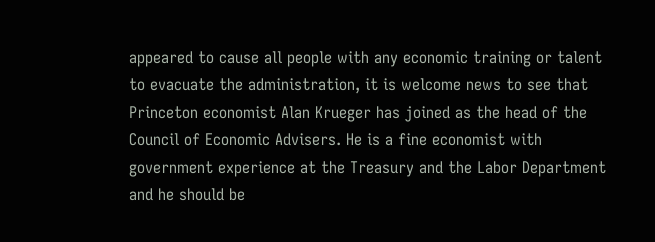appeared to cause all people with any economic training or talent to evacuate the administration, it is welcome news to see that Princeton economist Alan Krueger has joined as the head of the Council of Economic Advisers. He is a fine economist with government experience at the Treasury and the Labor Department and he should be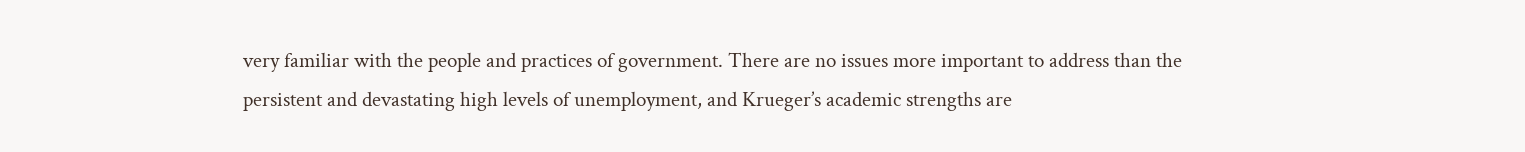very familiar with the people and practices of government. There are no issues more important to address than the persistent and devastating high levels of unemployment, and Krueger’s academic strengths are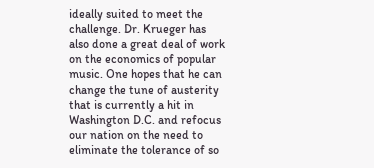ideally suited to meet the challenge. Dr. Krueger has also done a great deal of work on the economics of popular music. One hopes that he can change the tune of austerity that is currently a hit in Washington D.C. and refocus our nation on the need to eliminate the tolerance of so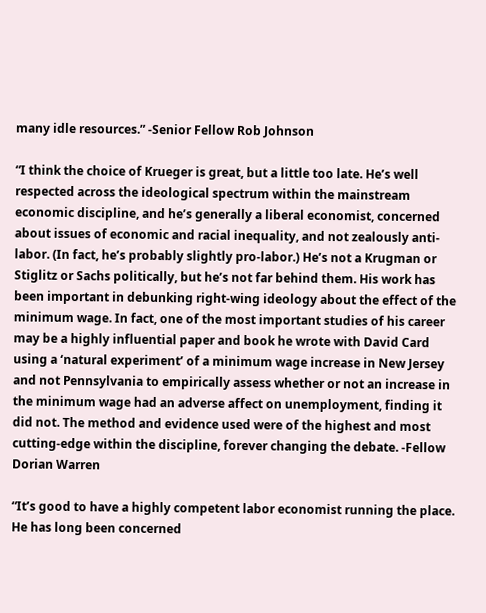many idle resources.” -Senior Fellow Rob Johnson

“I think the choice of Krueger is great, but a little too late. He’s well respected across the ideological spectrum within the mainstream economic discipline, and he’s generally a liberal economist, concerned about issues of economic and racial inequality, and not zealously anti-labor. (In fact, he’s probably slightly pro-labor.) He’s not a Krugman or Stiglitz or Sachs politically, but he’s not far behind them. His work has been important in debunking right-wing ideology about the effect of the minimum wage. In fact, one of the most important studies of his career may be a highly influential paper and book he wrote with David Card using a ‘natural experiment’ of a minimum wage increase in New Jersey and not Pennsylvania to empirically assess whether or not an increase in the minimum wage had an adverse affect on unemployment, finding it did not. The method and evidence used were of the highest and most cutting-edge within the discipline, forever changing the debate. -Fellow Dorian Warren

“It’s good to have a highly competent labor economist running the place. He has long been concerned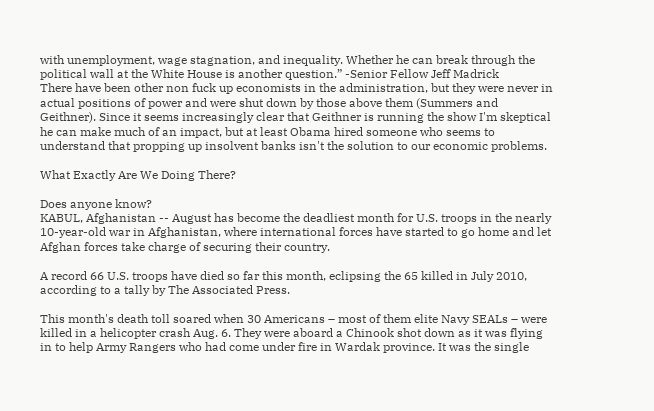with unemployment, wage stagnation, and inequality. Whether he can break through the political wall at the White House is another question.” -Senior Fellow Jeff Madrick
There have been other non fuck up economists in the administration, but they were never in actual positions of power and were shut down by those above them (Summers and Geithner). Since it seems increasingly clear that Geithner is running the show I'm skeptical he can make much of an impact, but at least Obama hired someone who seems to understand that propping up insolvent banks isn't the solution to our economic problems.

What Exactly Are We Doing There?

Does anyone know?
KABUL, Afghanistan -- August has become the deadliest month for U.S. troops in the nearly 10-year-old war in Afghanistan, where international forces have started to go home and let Afghan forces take charge of securing their country.

A record 66 U.S. troops have died so far this month, eclipsing the 65 killed in July 2010, according to a tally by The Associated Press.

This month's death toll soared when 30 Americans – most of them elite Navy SEALs – were killed in a helicopter crash Aug. 6. They were aboard a Chinook shot down as it was flying in to help Army Rangers who had come under fire in Wardak province. It was the single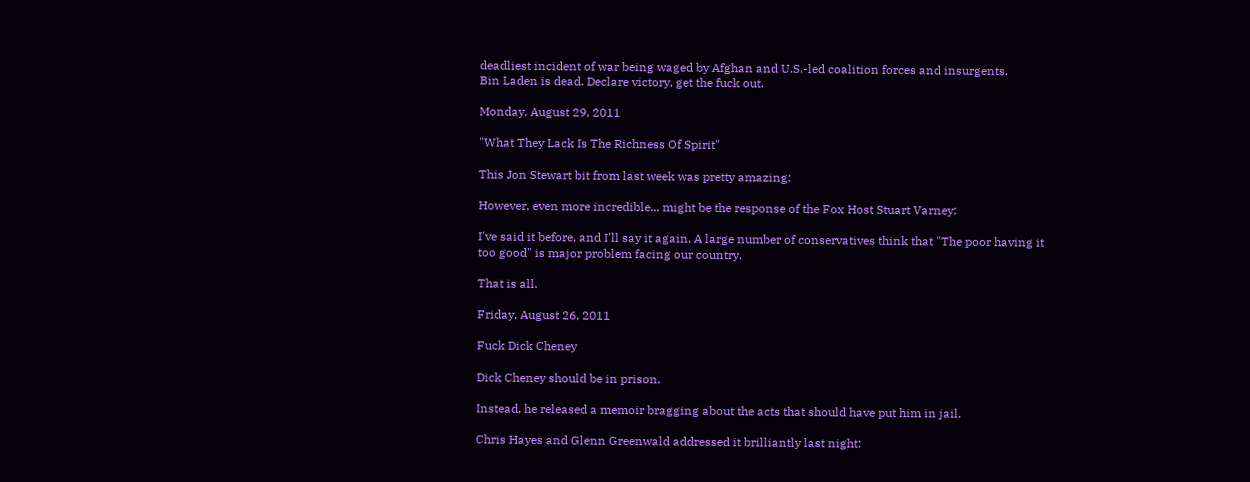deadliest incident of war being waged by Afghan and U.S.-led coalition forces and insurgents.
Bin Laden is dead. Declare victory, get the fuck out.

Monday, August 29, 2011

"What They Lack Is The Richness Of Spirit"

This Jon Stewart bit from last week was pretty amazing:

However, even more incredible... might be the response of the Fox Host Stuart Varney:

I've said it before, and I'll say it again. A large number of conservatives think that "The poor having it too good" is major problem facing our country.

That is all.

Friday, August 26, 2011

Fuck Dick Cheney

Dick Cheney should be in prison.

Instead, he released a memoir bragging about the acts that should have put him in jail.

Chris Hayes and Glenn Greenwald addressed it brilliantly last night: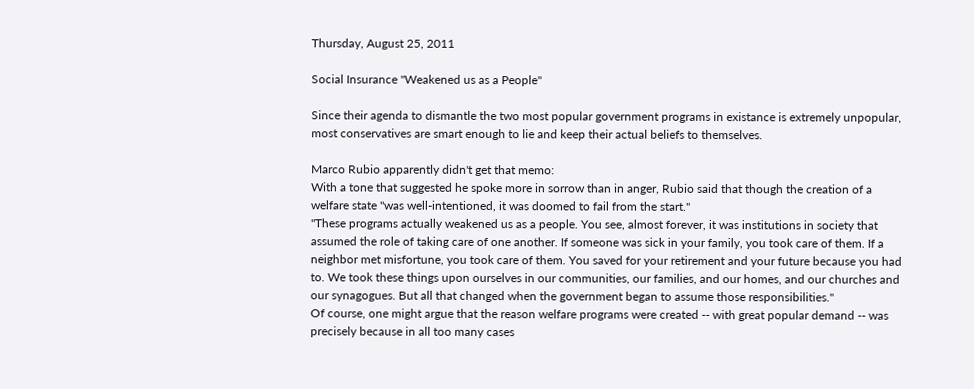Thursday, August 25, 2011

Social Insurance "Weakened us as a People"

Since their agenda to dismantle the two most popular government programs in existance is extremely unpopular, most conservatives are smart enough to lie and keep their actual beliefs to themselves.

Marco Rubio apparently didn't get that memo:
With a tone that suggested he spoke more in sorrow than in anger, Rubio said that though the creation of a welfare state "was well-intentioned, it was doomed to fail from the start."
"These programs actually weakened us as a people. You see, almost forever, it was institutions in society that assumed the role of taking care of one another. If someone was sick in your family, you took care of them. If a neighbor met misfortune, you took care of them. You saved for your retirement and your future because you had to. We took these things upon ourselves in our communities, our families, and our homes, and our churches and our synagogues. But all that changed when the government began to assume those responsibilities."
Of course, one might argue that the reason welfare programs were created -- with great popular demand -- was precisely because in all too many cases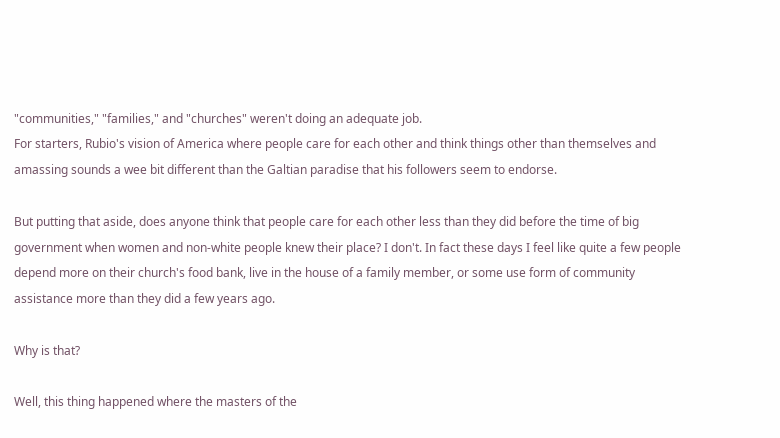"communities," "families," and "churches" weren't doing an adequate job.
For starters, Rubio's vision of America where people care for each other and think things other than themselves and amassing sounds a wee bit different than the Galtian paradise that his followers seem to endorse.

But putting that aside, does anyone think that people care for each other less than they did before the time of big government when women and non-white people knew their place? I don't. In fact these days I feel like quite a few people depend more on their church's food bank, live in the house of a family member, or some use form of community assistance more than they did a few years ago.

Why is that?

Well, this thing happened where the masters of the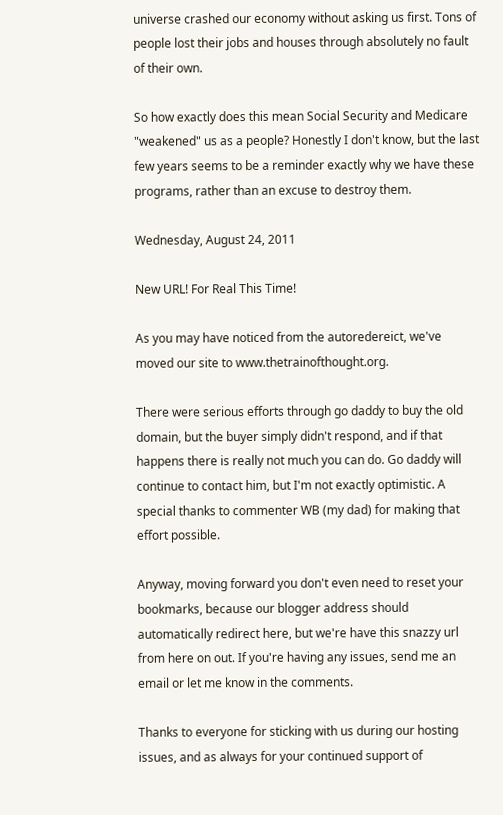universe crashed our economy without asking us first. Tons of people lost their jobs and houses through absolutely no fault of their own.

So how exactly does this mean Social Security and Medicare "weakened" us as a people? Honestly I don't know, but the last few years seems to be a reminder exactly why we have these programs, rather than an excuse to destroy them.

Wednesday, August 24, 2011

New URL! For Real This Time!

As you may have noticed from the autoredereict, we've moved our site to www.thetrainofthought.org.

There were serious efforts through go daddy to buy the old domain, but the buyer simply didn't respond, and if that happens there is really not much you can do. Go daddy will continue to contact him, but I'm not exactly optimistic. A special thanks to commenter WB (my dad) for making that effort possible.

Anyway, moving forward you don't even need to reset your bookmarks, because our blogger address should automatically redirect here, but we're have this snazzy url from here on out. If you're having any issues, send me an email or let me know in the comments.

Thanks to everyone for sticking with us during our hosting issues, and as always for your continued support of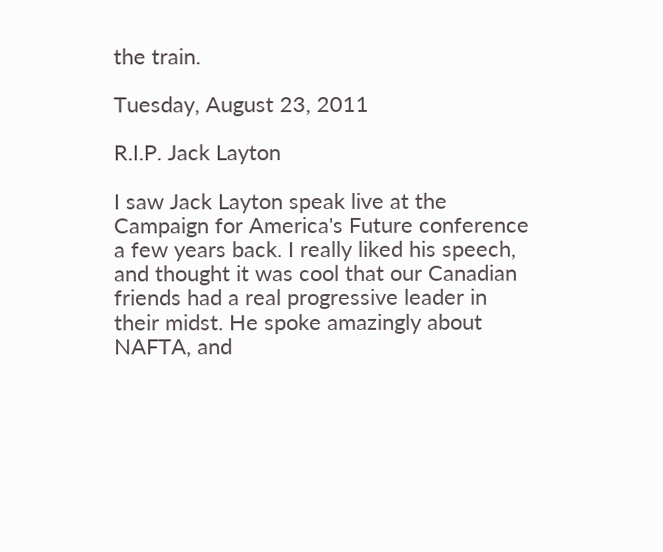the train.

Tuesday, August 23, 2011

R.I.P. Jack Layton

I saw Jack Layton speak live at the Campaign for America's Future conference a few years back. I really liked his speech, and thought it was cool that our Canadian friends had a real progressive leader in their midst. He spoke amazingly about NAFTA, and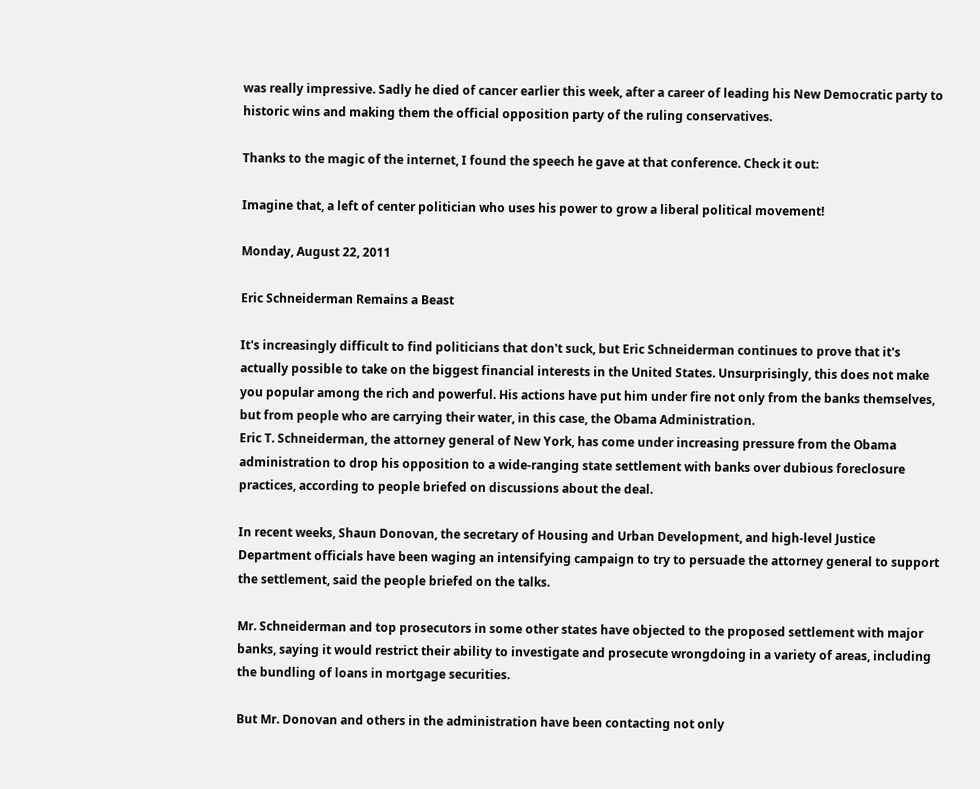was really impressive. Sadly he died of cancer earlier this week, after a career of leading his New Democratic party to historic wins and making them the official opposition party of the ruling conservatives.

Thanks to the magic of the internet, I found the speech he gave at that conference. Check it out:

Imagine that, a left of center politician who uses his power to grow a liberal political movement!

Monday, August 22, 2011

Eric Schneiderman Remains a Beast

It's increasingly difficult to find politicians that don't suck, but Eric Schneiderman continues to prove that it's actually possible to take on the biggest financial interests in the United States. Unsurprisingly, this does not make you popular among the rich and powerful. His actions have put him under fire not only from the banks themselves, but from people who are carrying their water, in this case, the Obama Administration.
Eric T. Schneiderman, the attorney general of New York, has come under increasing pressure from the Obama administration to drop his opposition to a wide-ranging state settlement with banks over dubious foreclosure practices, according to people briefed on discussions about the deal.

In recent weeks, Shaun Donovan, the secretary of Housing and Urban Development, and high-level Justice Department officials have been waging an intensifying campaign to try to persuade the attorney general to support the settlement, said the people briefed on the talks.

Mr. Schneiderman and top prosecutors in some other states have objected to the proposed settlement with major banks, saying it would restrict their ability to investigate and prosecute wrongdoing in a variety of areas, including the bundling of loans in mortgage securities.

But Mr. Donovan and others in the administration have been contacting not only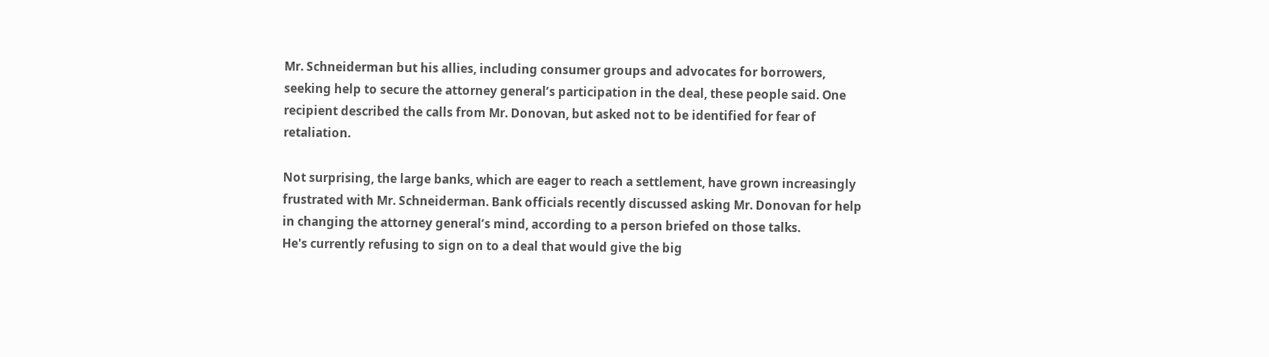Mr. Schneiderman but his allies, including consumer groups and advocates for borrowers, seeking help to secure the attorney general’s participation in the deal, these people said. One recipient described the calls from Mr. Donovan, but asked not to be identified for fear of retaliation.

Not surprising, the large banks, which are eager to reach a settlement, have grown increasingly frustrated with Mr. Schneiderman. Bank officials recently discussed asking Mr. Donovan for help in changing the attorney general’s mind, according to a person briefed on those talks.
He's currently refusing to sign on to a deal that would give the big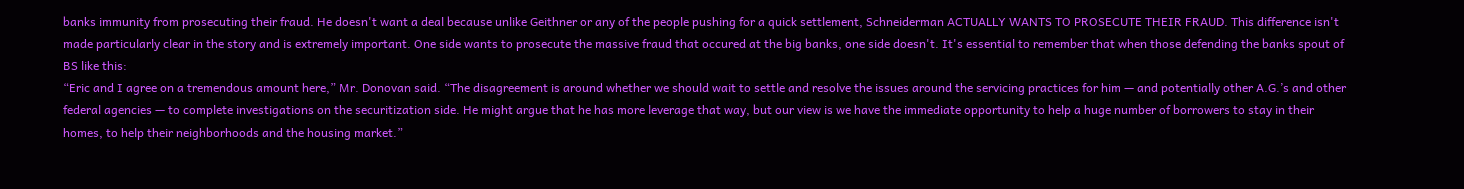banks immunity from prosecuting their fraud. He doesn't want a deal because unlike Geithner or any of the people pushing for a quick settlement, Schneiderman ACTUALLY WANTS TO PROSECUTE THEIR FRAUD. This difference isn't made particularly clear in the story and is extremely important. One side wants to prosecute the massive fraud that occured at the big banks, one side doesn't. It's essential to remember that when those defending the banks spout of BS like this:
“Eric and I agree on a tremendous amount here,” Mr. Donovan said. “The disagreement is around whether we should wait to settle and resolve the issues around the servicing practices for him — and potentially other A.G.’s and other federal agencies — to complete investigations on the securitization side. He might argue that he has more leverage that way, but our view is we have the immediate opportunity to help a huge number of borrowers to stay in their homes, to help their neighborhoods and the housing market.”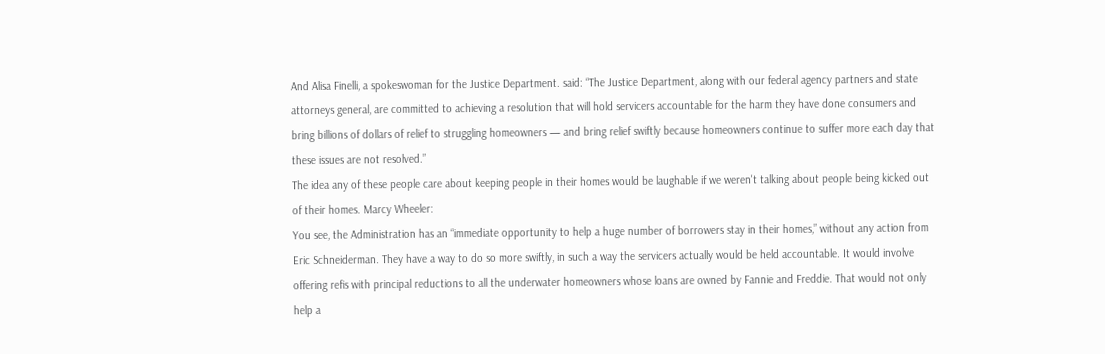And Alisa Finelli, a spokeswoman for the Justice Department. said: “The Justice Department, along with our federal agency partners and state attorneys general, are committed to achieving a resolution that will hold servicers accountable for the harm they have done consumers and bring billions of dollars of relief to struggling homeowners — and bring relief swiftly because homeowners continue to suffer more each day that these issues are not resolved.”
The idea any of these people care about keeping people in their homes would be laughable if we weren't talking about people being kicked out of their homes. Marcy Wheeler:
You see, the Administration has an “immediate opportunity to help a huge number of borrowers stay in their homes,” without any action from Eric Schneiderman. They have a way to do so more swiftly, in such a way the servicers actually would be held accountable. It would involve offering refis with principal reductions to all the underwater homeowners whose loans are owned by Fannie and Freddie. That would not only help a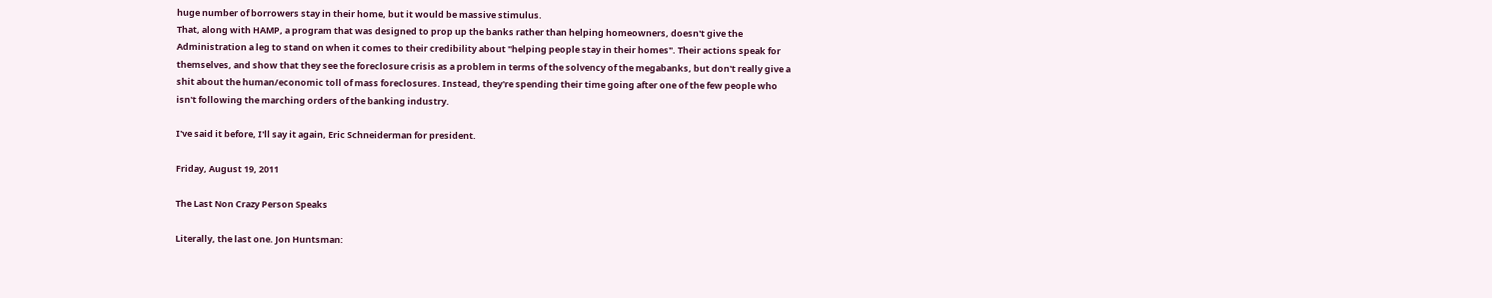huge number of borrowers stay in their home, but it would be massive stimulus.
That, along with HAMP, a program that was designed to prop up the banks rather than helping homeowners, doesn't give the Administration a leg to stand on when it comes to their credibility about "helping people stay in their homes". Their actions speak for themselves, and show that they see the foreclosure crisis as a problem in terms of the solvency of the megabanks, but don't really give a shit about the human/economic toll of mass foreclosures. Instead, they're spending their time going after one of the few people who isn't following the marching orders of the banking industry.

I've said it before, I'll say it again, Eric Schneiderman for president.

Friday, August 19, 2011

The Last Non Crazy Person Speaks

Literally, the last one. Jon Huntsman: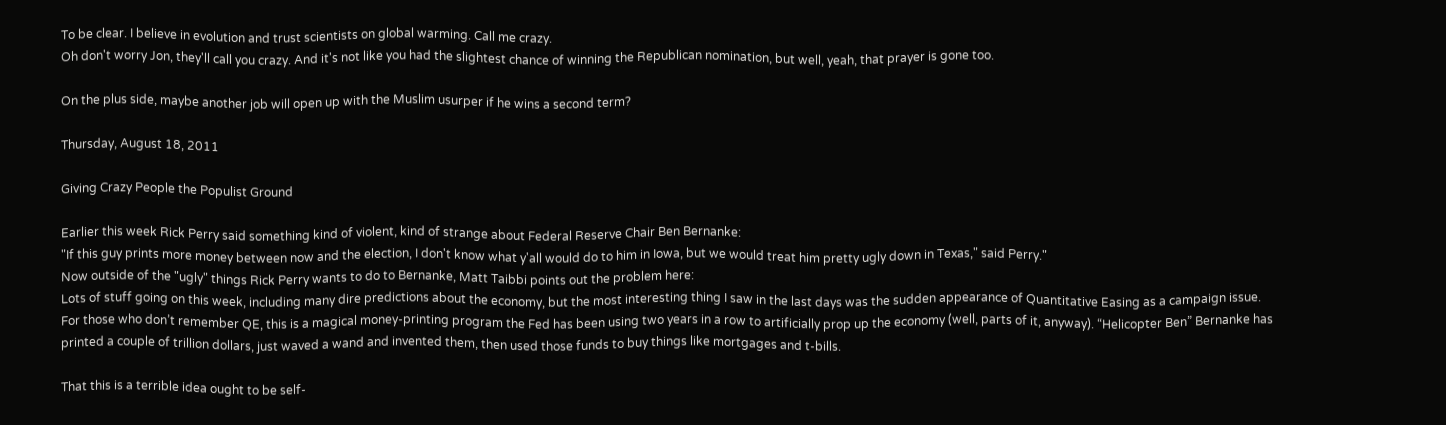To be clear. I believe in evolution and trust scientists on global warming. Call me crazy.
Oh don't worry Jon, they'll call you crazy. And it's not like you had the slightest chance of winning the Republican nomination, but well, yeah, that prayer is gone too.

On the plus side, maybe another job will open up with the Muslim usurper if he wins a second term?

Thursday, August 18, 2011

Giving Crazy People the Populist Ground

Earlier this week Rick Perry said something kind of violent, kind of strange about Federal Reserve Chair Ben Bernanke:
"If this guy prints more money between now and the election, I don't know what y'all would do to him in Iowa, but we would treat him pretty ugly down in Texas," said Perry."
Now outside of the "ugly" things Rick Perry wants to do to Bernanke, Matt Taibbi points out the problem here:
Lots of stuff going on this week, including many dire predictions about the economy, but the most interesting thing I saw in the last days was the sudden appearance of Quantitative Easing as a campaign issue. For those who don’t remember QE, this is a magical money-printing program the Fed has been using two years in a row to artificially prop up the economy (well, parts of it, anyway). “Helicopter Ben” Bernanke has printed a couple of trillion dollars, just waved a wand and invented them, then used those funds to buy things like mortgages and t-bills.

That this is a terrible idea ought to be self-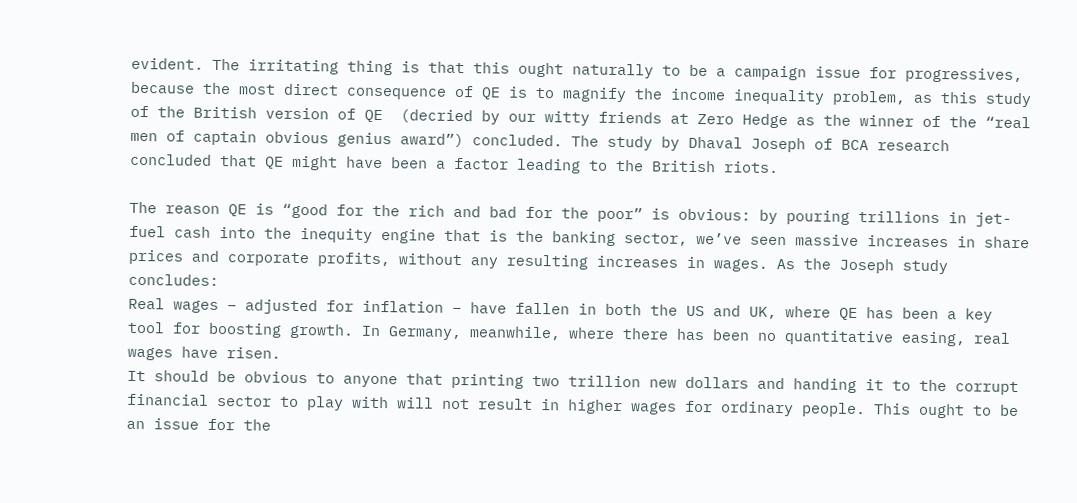evident. The irritating thing is that this ought naturally to be a campaign issue for progressives, because the most direct consequence of QE is to magnify the income inequality problem, as this study of the British version of QE  (decried by our witty friends at Zero Hedge as the winner of the “real men of captain obvious genius award”) concluded. The study by Dhaval Joseph of BCA research concluded that QE might have been a factor leading to the British riots.

The reason QE is “good for the rich and bad for the poor” is obvious: by pouring trillions in jet-fuel cash into the inequity engine that is the banking sector, we’ve seen massive increases in share prices and corporate profits, without any resulting increases in wages. As the Joseph study concludes:
Real wages – adjusted for inflation – have fallen in both the US and UK, where QE has been a key tool for boosting growth. In Germany, meanwhile, where there has been no quantitative easing, real wages have risen.
It should be obvious to anyone that printing two trillion new dollars and handing it to the corrupt financial sector to play with will not result in higher wages for ordinary people. This ought to be an issue for the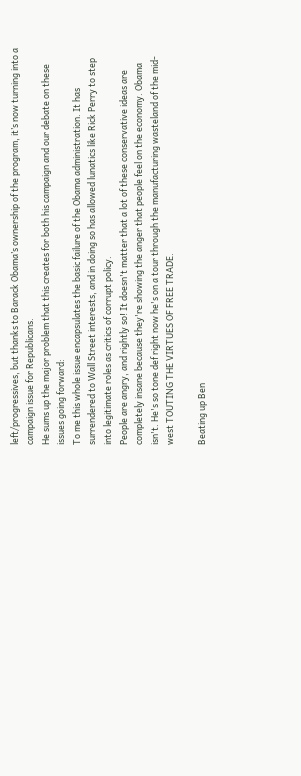left/progressives, but thanks to Barack Obama’s ownership of the program, it’s now turning into a campaign issue for Republicans.
He sums up the major problem that this creates for both his campaign and our debate on these issues going forward:
To me this whole issue encapsulates the basic failure of the Obama administration. It has surrendered to Wall Street interests, and in doing so has allowed lunatics like Rick Perry to step into legitimate roles as critics of corrupt policy.
People are angry, and rightly so! It doesn't matter that a lot of these conservative ideas are completely insane because they're showing the anger that people feel on the economy. Obama isn't. He's so tone def right now he's on a tour through the manufacturing wasteland of the mid-west TOUTING THE VIRTUES OF FREE TRADE.

Beating up Ben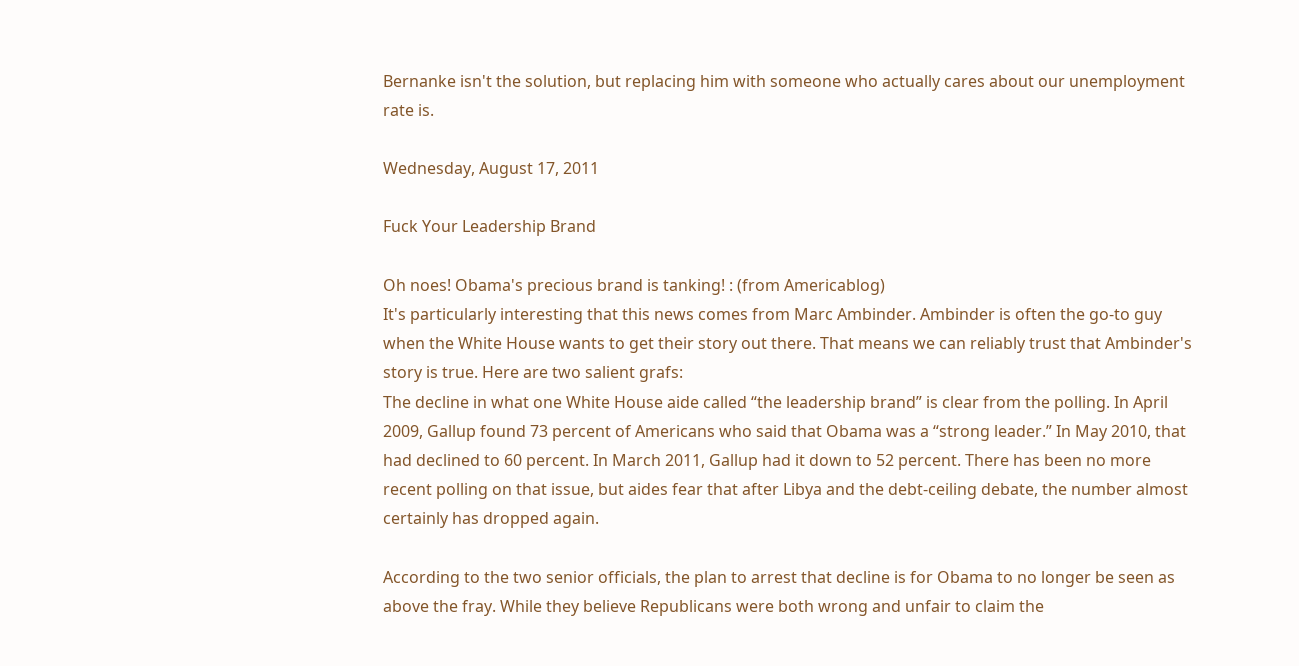Bernanke isn't the solution, but replacing him with someone who actually cares about our unemployment rate is.

Wednesday, August 17, 2011

Fuck Your Leadership Brand

Oh noes! Obama's precious brand is tanking! : (from Americablog)
It's particularly interesting that this news comes from Marc Ambinder. Ambinder is often the go-to guy when the White House wants to get their story out there. That means we can reliably trust that Ambinder's story is true. Here are two salient grafs:
The decline in what one White House aide called “the leadership brand” is clear from the polling. In April 2009, Gallup found 73 percent of Americans who said that Obama was a “strong leader.” In May 2010, that had declined to 60 percent. In March 2011, Gallup had it down to 52 percent. There has been no more recent polling on that issue, but aides fear that after Libya and the debt-ceiling debate, the number almost certainly has dropped again.

According to the two senior officials, the plan to arrest that decline is for Obama to no longer be seen as above the fray. While they believe Republicans were both wrong and unfair to claim the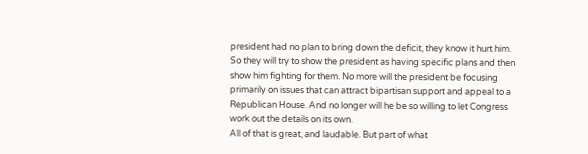president had no plan to bring down the deficit, they know it hurt him. So they will try to show the president as having specific plans and then show him fighting for them. No more will the president be focusing primarily on issues that can attract bipartisan support and appeal to a Republican House. And no longer will he be so willing to let Congress work out the details on its own.
All of that is great, and laudable. But part of what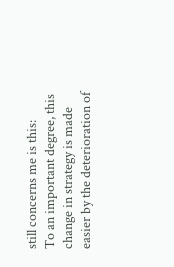still concerns me is this:
To an important degree, this change in strategy is made easier by the deterioration of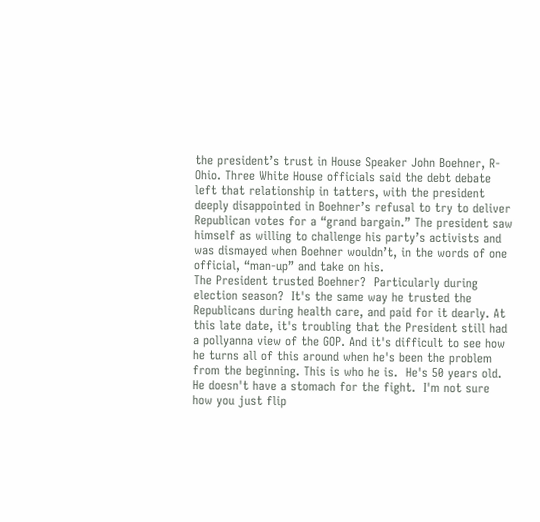the president’s trust in House Speaker John Boehner, R-Ohio. Three White House officials said the debt debate left that relationship in tatters, with the president deeply disappointed in Boehner’s refusal to try to deliver Republican votes for a “grand bargain.” The president saw himself as willing to challenge his party’s activists and was dismayed when Boehner wouldn’t, in the words of one official, “man-up” and take on his.
The President trusted Boehner?  Particularly during election season?  It's the same way he trusted the Republicans during health care, and paid for it dearly. At this late date, it's troubling that the President still had a pollyanna view of the GOP. And it's difficult to see how he turns all of this around when he's been the problem from the beginning. This is who he is.  He's 50 years old.  He doesn't have a stomach for the fight.  I'm not sure how you just flip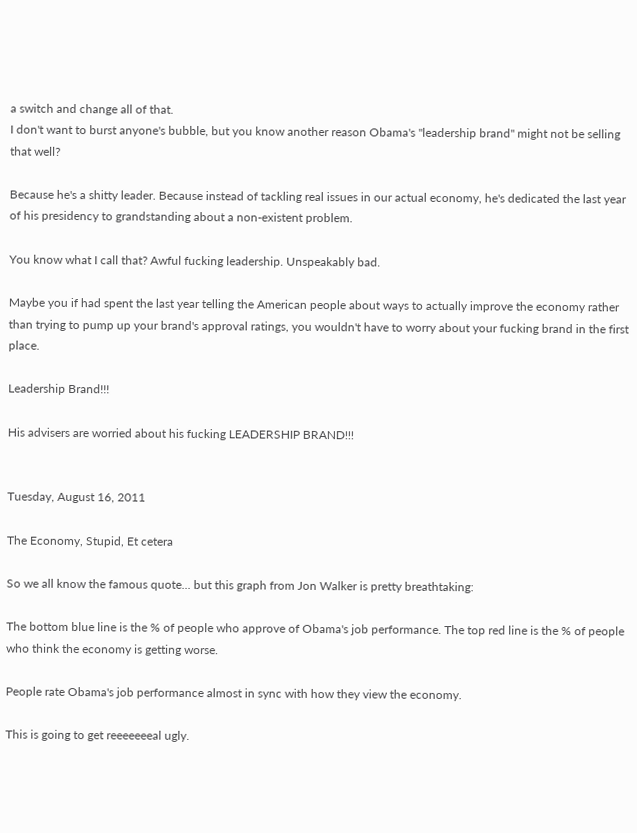a switch and change all of that.
I don't want to burst anyone's bubble, but you know another reason Obama's "leadership brand" might not be selling that well?

Because he's a shitty leader. Because instead of tackling real issues in our actual economy, he's dedicated the last year of his presidency to grandstanding about a non-existent problem.

You know what I call that? Awful fucking leadership. Unspeakably bad.

Maybe you if had spent the last year telling the American people about ways to actually improve the economy rather than trying to pump up your brand's approval ratings, you wouldn't have to worry about your fucking brand in the first place.

Leadership Brand!!!

His advisers are worried about his fucking LEADERSHIP BRAND!!!


Tuesday, August 16, 2011

The Economy, Stupid, Et cetera

So we all know the famous quote... but this graph from Jon Walker is pretty breathtaking:

The bottom blue line is the % of people who approve of Obama's job performance. The top red line is the % of people who think the economy is getting worse.

People rate Obama's job performance almost in sync with how they view the economy.

This is going to get reeeeeeeal ugly.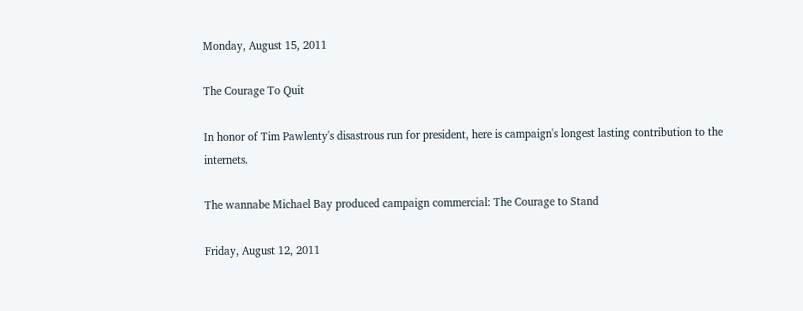Monday, August 15, 2011

The Courage To Quit

In honor of Tim Pawlenty's disastrous run for president, here is campaign's longest lasting contribution to the internets.

The wannabe Michael Bay produced campaign commercial: The Courage to Stand

Friday, August 12, 2011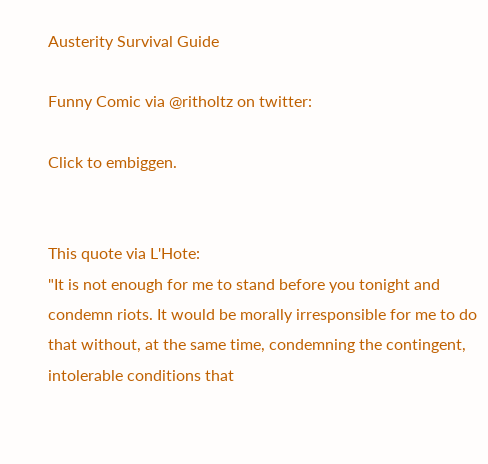Austerity Survival Guide

Funny Comic via @ritholtz on twitter:

Click to embiggen.


This quote via L'Hote:
"It is not enough for me to stand before you tonight and condemn riots. It would be morally irresponsible for me to do that without, at the same time, condemning the contingent, intolerable conditions that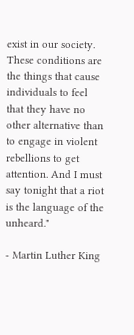exist in our society. These conditions are the things that cause individuals to feel that they have no other alternative than to engage in violent rebellions to get attention. And I must say tonight that a riot is the language of the unheard."

- Martin Luther King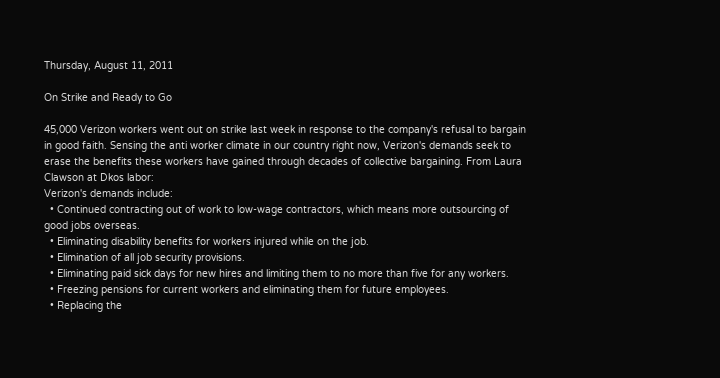Thursday, August 11, 2011

On Strike and Ready to Go

45,000 Verizon workers went out on strike last week in response to the company's refusal to bargain in good faith. Sensing the anti worker climate in our country right now, Verizon's demands seek to erase the benefits these workers have gained through decades of collective bargaining. From Laura Clawson at Dkos labor:
Verizon's demands include:
  • Continued contracting out of work to low-wage contractors, which means more outsourcing of good jobs overseas.
  • Eliminating disability benefits for workers injured while on the job.
  • Elimination of all job security provisions.
  • Eliminating paid sick days for new hires and limiting them to no more than five for any workers.
  • Freezing pensions for current workers and eliminating them for future employees.
  • Replacing the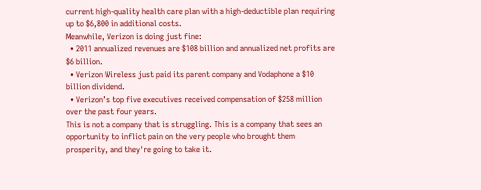current high-quality health care plan with a high-deductible plan requiring up to $6,800 in additional costs.
Meanwhile, Verizon is doing just fine:
  • 2011 annualized revenues are $108 billion and annualized net profits are $6 billion.
  • Verizon Wireless just paid its parent company and Vodaphone a $10 billion dividend.
  • Verizon’s top five executives received compensation of $258 million over the past four years.
This is not a company that is struggling. This is a company that sees an opportunity to inflict pain on the very people who brought them prosperity, and they're going to take it.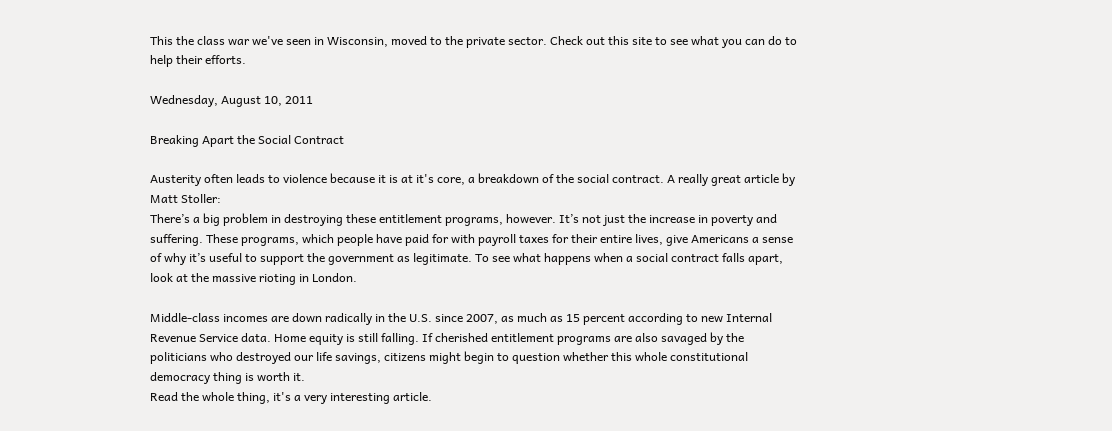This the class war we've seen in Wisconsin, moved to the private sector. Check out this site to see what you can do to help their efforts.

Wednesday, August 10, 2011

Breaking Apart the Social Contract

Austerity often leads to violence because it is at it's core, a breakdown of the social contract. A really great article by Matt Stoller:
There’s a big problem in destroying these entitlement programs, however. It’s not just the increase in poverty and suffering. These programs, which people have paid for with payroll taxes for their entire lives, give Americans a sense of why it’s useful to support the government as legitimate. To see what happens when a social contract falls apart, look at the massive rioting in London.

Middle-class incomes are down radically in the U.S. since 2007, as much as 15 percent according to new Internal Revenue Service data. Home equity is still falling. If cherished entitlement programs are also savaged by the politicians who destroyed our life savings, citizens might begin to question whether this whole constitutional democracy thing is worth it.
Read the whole thing, it's a very interesting article.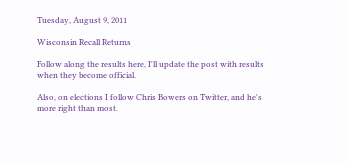Tuesday, August 9, 2011

Wisconsin Recall Returns

Follow along the results here, I'll update the post with results when they become official.

Also, on elections I follow Chris Bowers on Twitter, and he's more right than most.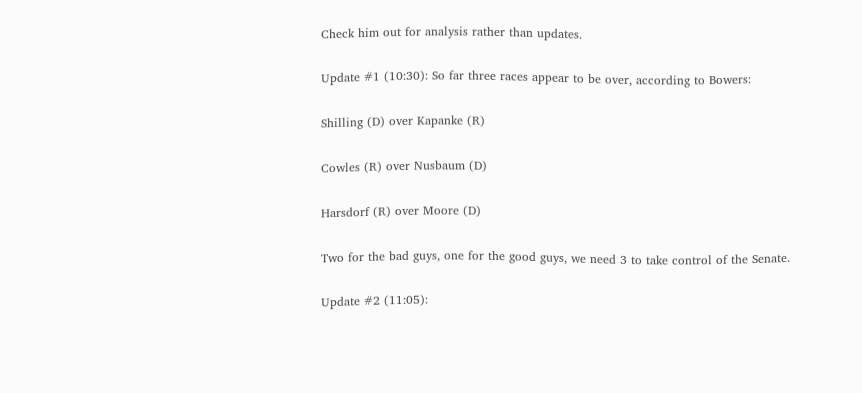Check him out for analysis rather than updates.

Update #1 (10:30): So far three races appear to be over, according to Bowers:

Shilling (D) over Kapanke (R)

Cowles (R) over Nusbaum (D)

Harsdorf (R) over Moore (D)

Two for the bad guys, one for the good guys, we need 3 to take control of the Senate.

Update #2 (11:05):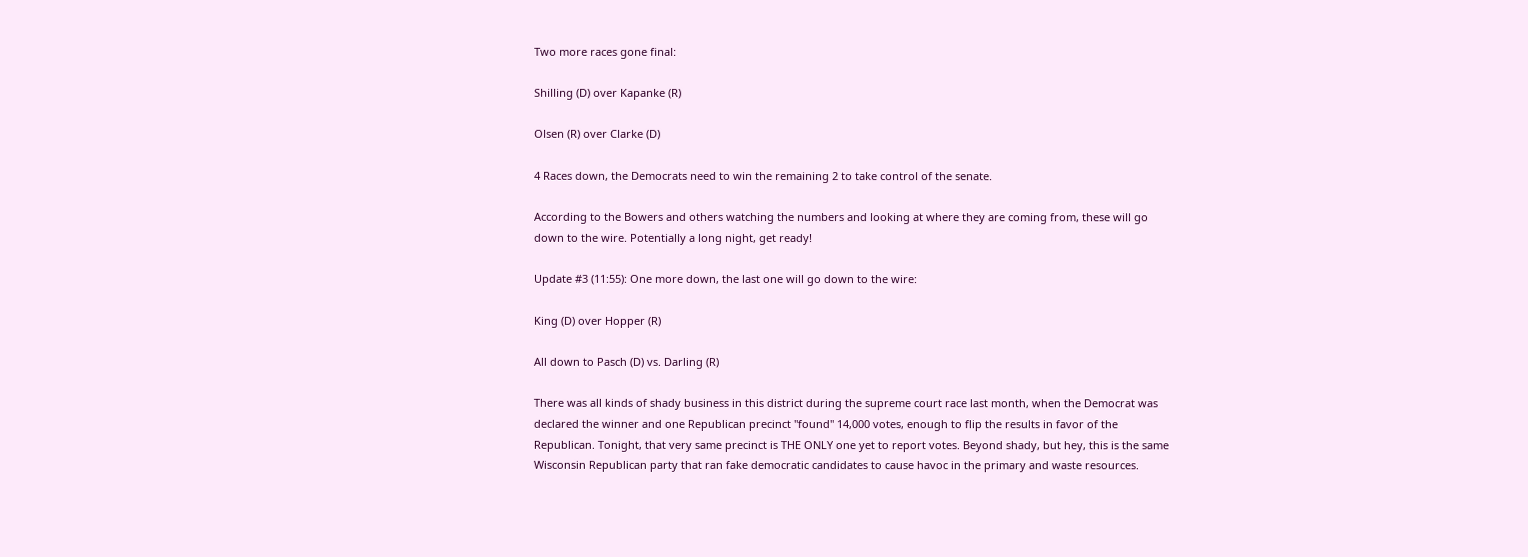Two more races gone final:

Shilling (D) over Kapanke (R)

Olsen (R) over Clarke (D)

4 Races down, the Democrats need to win the remaining 2 to take control of the senate.

According to the Bowers and others watching the numbers and looking at where they are coming from, these will go down to the wire. Potentially a long night, get ready!

Update #3 (11:55): One more down, the last one will go down to the wire:

King (D) over Hopper (R)

All down to Pasch (D) vs. Darling (R)

There was all kinds of shady business in this district during the supreme court race last month, when the Democrat was declared the winner and one Republican precinct "found" 14,000 votes, enough to flip the results in favor of the Republican. Tonight, that very same precinct is THE ONLY one yet to report votes. Beyond shady, but hey, this is the same Wisconsin Republican party that ran fake democratic candidates to cause havoc in the primary and waste resources.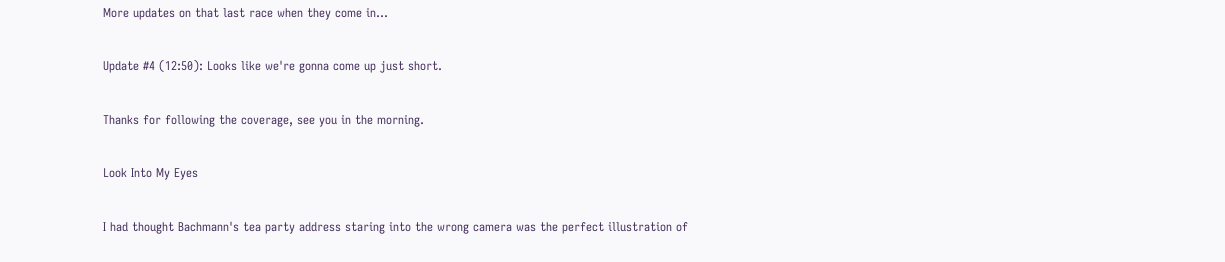More updates on that last race when they come in...

Update #4 (12:50): Looks like we're gonna come up just short.

Thanks for following the coverage, see you in the morning.

Look Into My Eyes

I had thought Bachmann's tea party address staring into the wrong camera was the perfect illustration of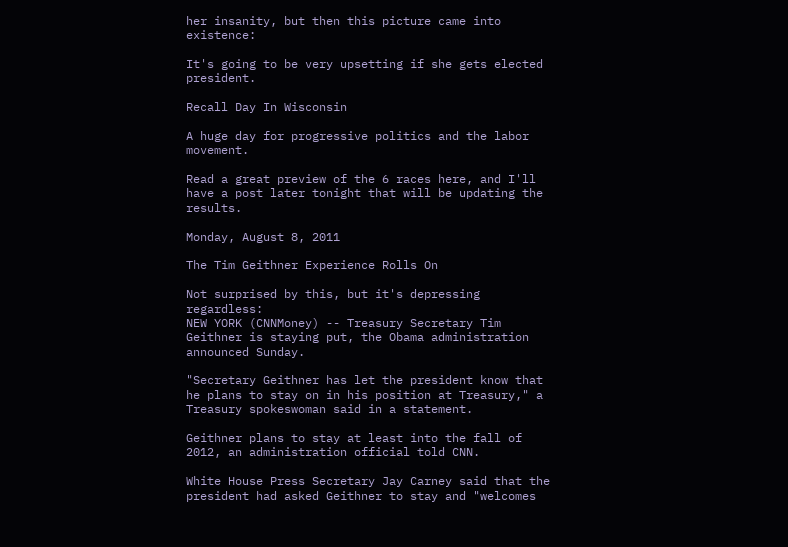her insanity, but then this picture came into existence:

It's going to be very upsetting if she gets elected president.

Recall Day In Wisconsin

A huge day for progressive politics and the labor movement.

Read a great preview of the 6 races here, and I'll have a post later tonight that will be updating the results.

Monday, August 8, 2011

The Tim Geithner Experience Rolls On

Not surprised by this, but it's depressing regardless:
NEW YORK (CNNMoney) -- Treasury Secretary Tim Geithner is staying put, the Obama administration announced Sunday.

"Secretary Geithner has let the president know that he plans to stay on in his position at Treasury," a Treasury spokeswoman said in a statement.

Geithner plans to stay at least into the fall of 2012, an administration official told CNN.

White House Press Secretary Jay Carney said that the president had asked Geithner to stay and "welcomes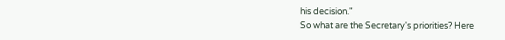his decision."
So what are the Secretary's priorities? Here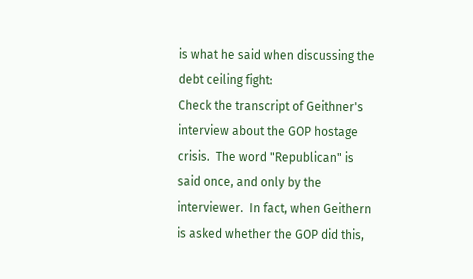is what he said when discussing the debt ceiling fight:
Check the transcript of Geithner's interview about the GOP hostage crisis.  The word "Republican" is said once, and only by the interviewer.  In fact, when Geithern is asked whether the GOP did this,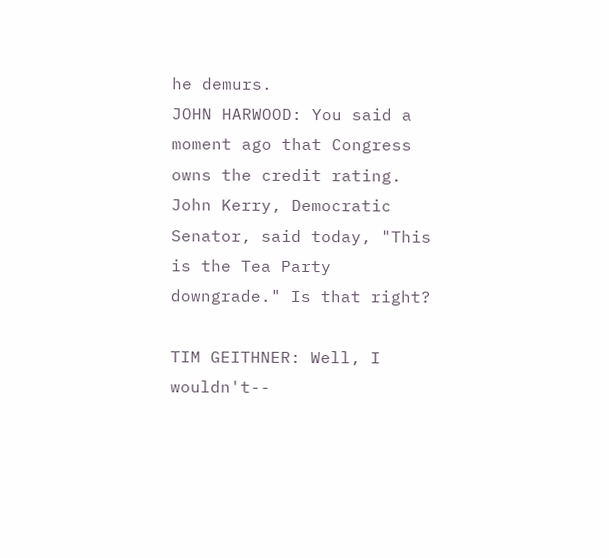he demurs.
JOHN HARWOOD: You said a moment ago that Congress owns the credit rating. John Kerry, Democratic Senator, said today, "This is the Tea Party downgrade." Is that right?

TIM GEITHNER: Well, I wouldn't--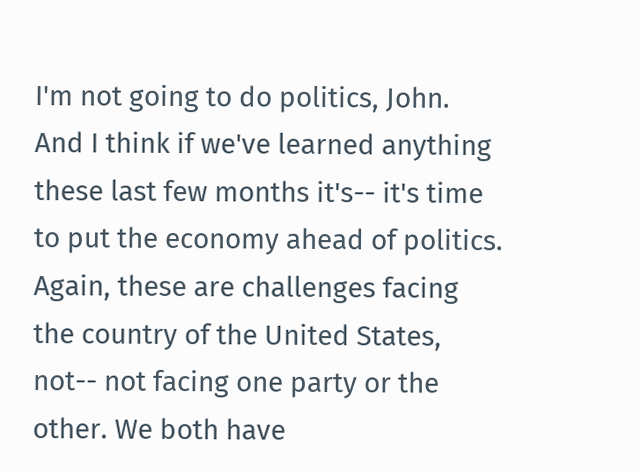I'm not going to do politics, John. And I think if we've learned anything these last few months it's-- it's time to put the economy ahead of politics. Again, these are challenges facing the country of the United States, not-- not facing one party or the other. We both have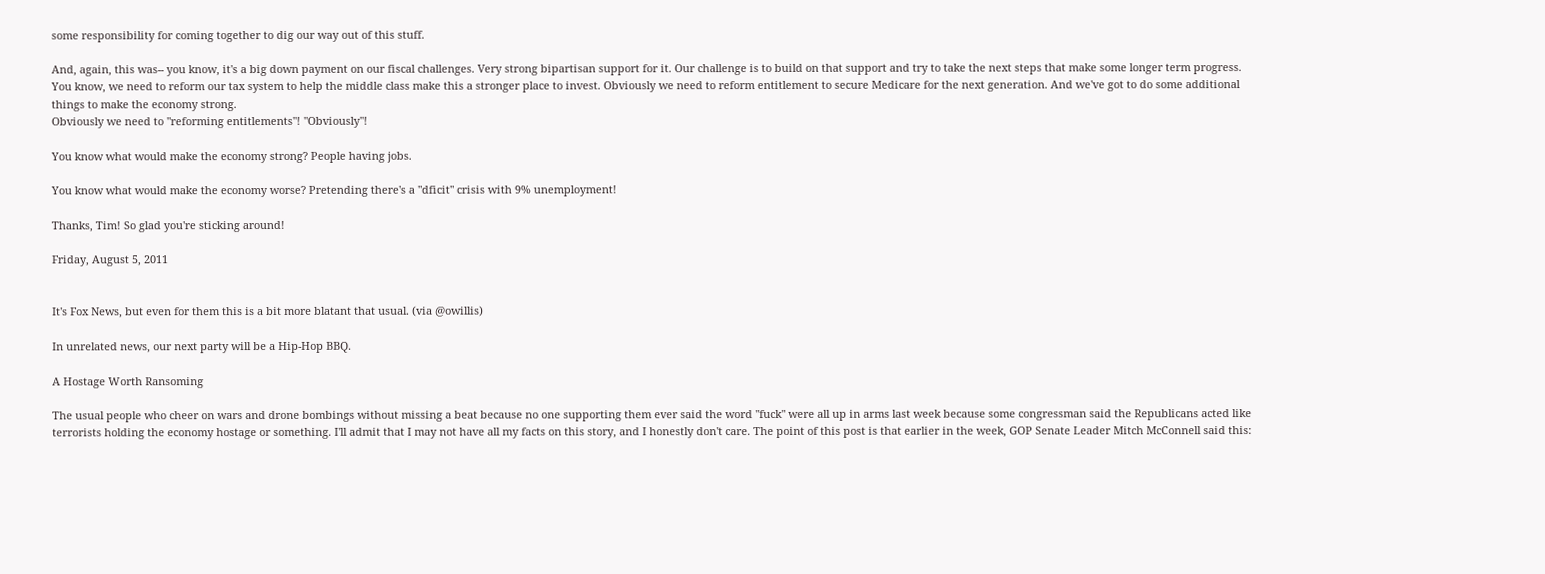some responsibility for coming together to dig our way out of this stuff.

And, again, this was-- you know, it's a big down payment on our fiscal challenges. Very strong bipartisan support for it. Our challenge is to build on that support and try to take the next steps that make some longer term progress. You know, we need to reform our tax system to help the middle class make this a stronger place to invest. Obviously we need to reform entitlement to secure Medicare for the next generation. And we've got to do some additional things to make the economy strong.
Obviously we need to "reforming entitlements"! "Obviously"!

You know what would make the economy strong? People having jobs.

You know what would make the economy worse? Pretending there's a "dficit" crisis with 9% unemployment!

Thanks, Tim! So glad you're sticking around!

Friday, August 5, 2011


It's Fox News, but even for them this is a bit more blatant that usual. (via @owillis)

In unrelated news, our next party will be a Hip-Hop BBQ.

A Hostage Worth Ransoming

The usual people who cheer on wars and drone bombings without missing a beat because no one supporting them ever said the word "fuck" were all up in arms last week because some congressman said the Republicans acted like terrorists holding the economy hostage or something. I'll admit that I may not have all my facts on this story, and I honestly don't care. The point of this post is that earlier in the week, GOP Senate Leader Mitch McConnell said this: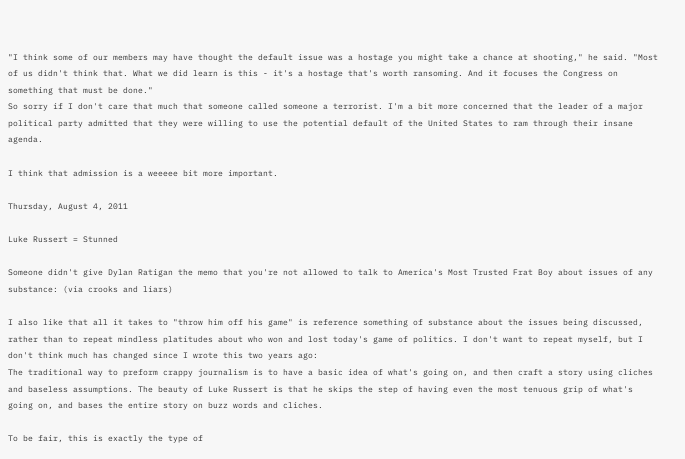"I think some of our members may have thought the default issue was a hostage you might take a chance at shooting," he said. "Most of us didn't think that. What we did learn is this - it's a hostage that's worth ransoming. And it focuses the Congress on something that must be done."
So sorry if I don't care that much that someone called someone a terrorist. I'm a bit more concerned that the leader of a major political party admitted that they were willing to use the potential default of the United States to ram through their insane agenda.

I think that admission is a weeeee bit more important.

Thursday, August 4, 2011

Luke Russert = Stunned

Someone didn't give Dylan Ratigan the memo that you're not allowed to talk to America's Most Trusted Frat Boy about issues of any substance: (via crooks and liars)

I also like that all it takes to "throw him off his game" is reference something of substance about the issues being discussed, rather than to repeat mindless platitudes about who won and lost today's game of politics. I don't want to repeat myself, but I don't think much has changed since I wrote this two years ago:
The traditional way to preform crappy journalism is to have a basic idea of what's going on, and then craft a story using cliches and baseless assumptions. The beauty of Luke Russert is that he skips the step of having even the most tenuous grip of what's going on, and bases the entire story on buzz words and cliches.

To be fair, this is exactly the type of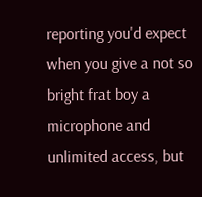reporting you'd expect when you give a not so bright frat boy a microphone and unlimited access, but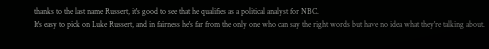thanks to the last name Russert, it's good to see that he qualifies as a political analyst for NBC.
It's easy to pick on Luke Russert, and in fairness he's far from the only one who can say the right words but have no idea what they're talking about.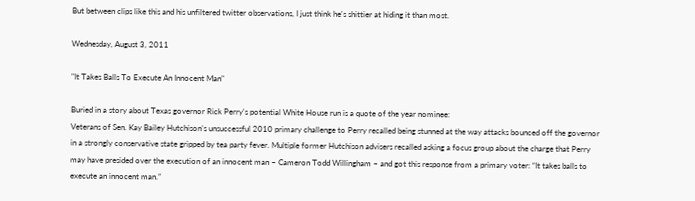But between clips like this and his unfiltered twitter observations, I just think he's shittier at hiding it than most.

Wednesday, August 3, 2011

"It Takes Balls To Execute An Innocent Man"

Buried in a story about Texas governor Rick Perry's potential White House run is a quote of the year nominee:
Veterans of Sen. Kay Bailey Hutchison’s unsuccessful 2010 primary challenge to Perry recalled being stunned at the way attacks bounced off the governor in a strongly conservative state gripped by tea party fever. Multiple former Hutchison advisers recalled asking a focus group about the charge that Perry may have presided over the execution of an innocent man – Cameron Todd Willingham – and got this response from a primary voter: “It takes balls to execute an innocent man.”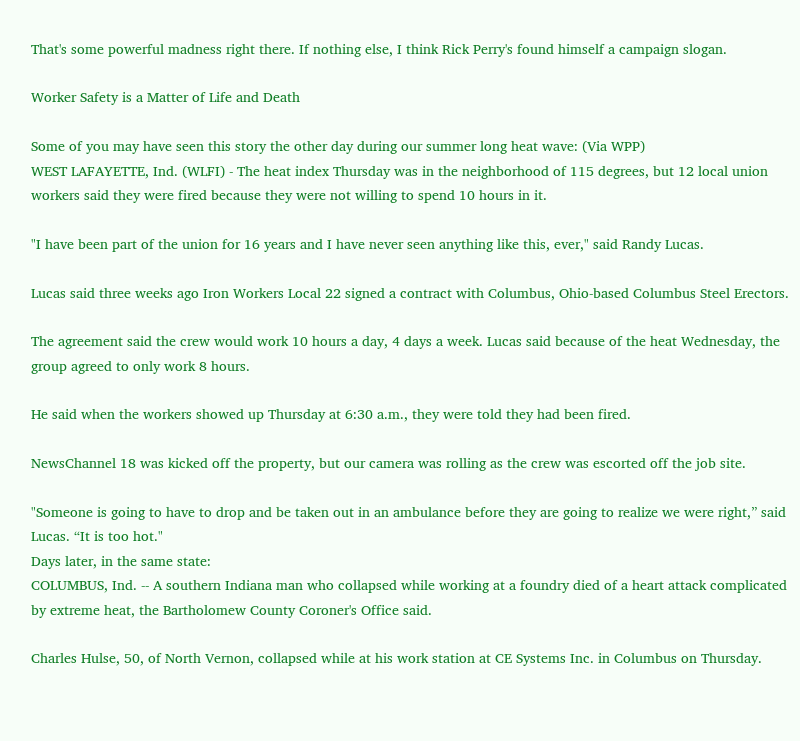That's some powerful madness right there. If nothing else, I think Rick Perry's found himself a campaign slogan.

Worker Safety is a Matter of Life and Death

Some of you may have seen this story the other day during our summer long heat wave: (Via WPP)
WEST LAFAYETTE, Ind. (WLFI) - The heat index Thursday was in the neighborhood of 115 degrees, but 12 local union workers said they were fired because they were not willing to spend 10 hours in it.

"I have been part of the union for 16 years and I have never seen anything like this, ever," said Randy Lucas.

Lucas said three weeks ago Iron Workers Local 22 signed a contract with Columbus, Ohio-based Columbus Steel Erectors.

The agreement said the crew would work 10 hours a day, 4 days a week. Lucas said because of the heat Wednesday, the group agreed to only work 8 hours.

He said when the workers showed up Thursday at 6:30 a.m., they were told they had been fired.

NewsChannel 18 was kicked off the property, but our camera was rolling as the crew was escorted off the job site.

"Someone is going to have to drop and be taken out in an ambulance before they are going to realize we were right,” said Lucas. “It is too hot."
Days later, in the same state:
COLUMBUS, Ind. -- A southern Indiana man who collapsed while working at a foundry died of a heart attack complicated by extreme heat, the Bartholomew County Coroner's Office said.

Charles Hulse, 50, of North Vernon, collapsed while at his work station at CE Systems Inc. in Columbus on Thursday.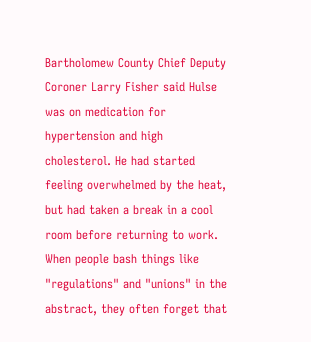Bartholomew County Chief Deputy Coroner Larry Fisher said Hulse was on medication for hypertension and high cholesterol. He had started feeling overwhelmed by the heat, but had taken a break in a cool room before returning to work.
When people bash things like "regulations" and "unions" in the abstract, they often forget that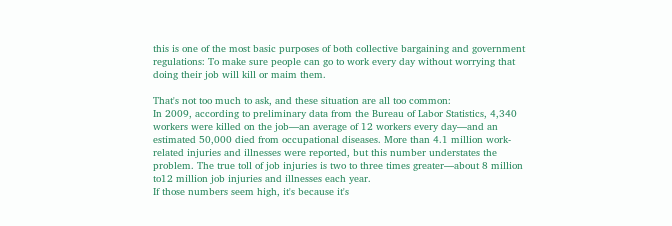this is one of the most basic purposes of both collective bargaining and government regulations: To make sure people can go to work every day without worrying that doing their job will kill or maim them.

That's not too much to ask, and these situation are all too common:
In 2009, according to preliminary data from the Bureau of Labor Statistics, 4,340 workers were killed on the job—an average of 12 workers every day—and an estimated 50,000 died from occupational diseases. More than 4.1 million work-related injuries and illnesses were reported, but this number understates the problem. The true toll of job injuries is two to three times greater—about 8 million to12 million job injuries and illnesses each year.
If those numbers seem high, it's because it's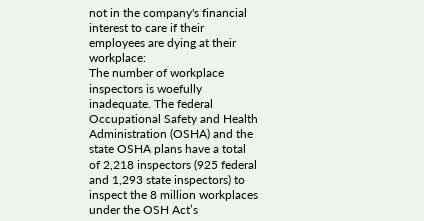not in the company's financial interest to care if their employees are dying at their workplace:
The number of workplace inspectors is woefully inadequate. The federal Occupational Safety and Health Administration (OSHA) and the state OSHA plans have a total of 2,218 inspectors (925 federal and 1,293 state inspectors) to inspect the 8 million workplaces under the OSH Act’s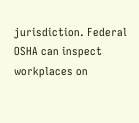jurisdiction. Federal OSHA can inspect workplaces on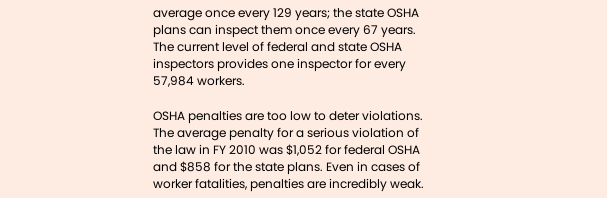average once every 129 years; the state OSHA plans can inspect them once every 67 years. The current level of federal and state OSHA inspectors provides one inspector for every 57,984 workers.

OSHA penalties are too low to deter violations. The average penalty for a serious violation of the law in FY 2010 was $1,052 for federal OSHA and $858 for the state plans. Even in cases of worker fatalities, penalties are incredibly weak.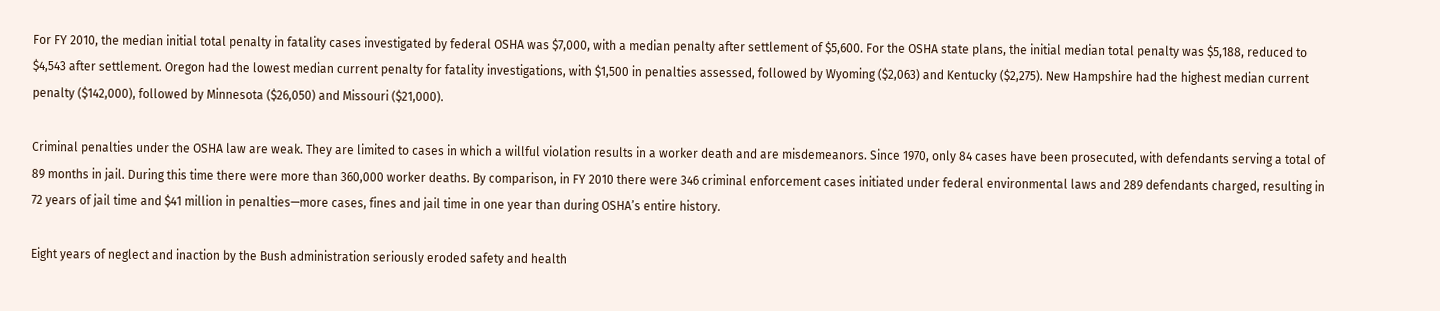For FY 2010, the median initial total penalty in fatality cases investigated by federal OSHA was $7,000, with a median penalty after settlement of $5,600. For the OSHA state plans, the initial median total penalty was $5,188, reduced to $4,543 after settlement. Oregon had the lowest median current penalty for fatality investigations, with $1,500 in penalties assessed, followed by Wyoming ($2,063) and Kentucky ($2,275). New Hampshire had the highest median current penalty ($142,000), followed by Minnesota ($26,050) and Missouri ($21,000).

Criminal penalties under the OSHA law are weak. They are limited to cases in which a willful violation results in a worker death and are misdemeanors. Since 1970, only 84 cases have been prosecuted, with defendants serving a total of 89 months in jail. During this time there were more than 360,000 worker deaths. By comparison, in FY 2010 there were 346 criminal enforcement cases initiated under federal environmental laws and 289 defendants charged, resulting in 72 years of jail time and $41 million in penalties—more cases, fines and jail time in one year than during OSHA’s entire history.

Eight years of neglect and inaction by the Bush administration seriously eroded safety and health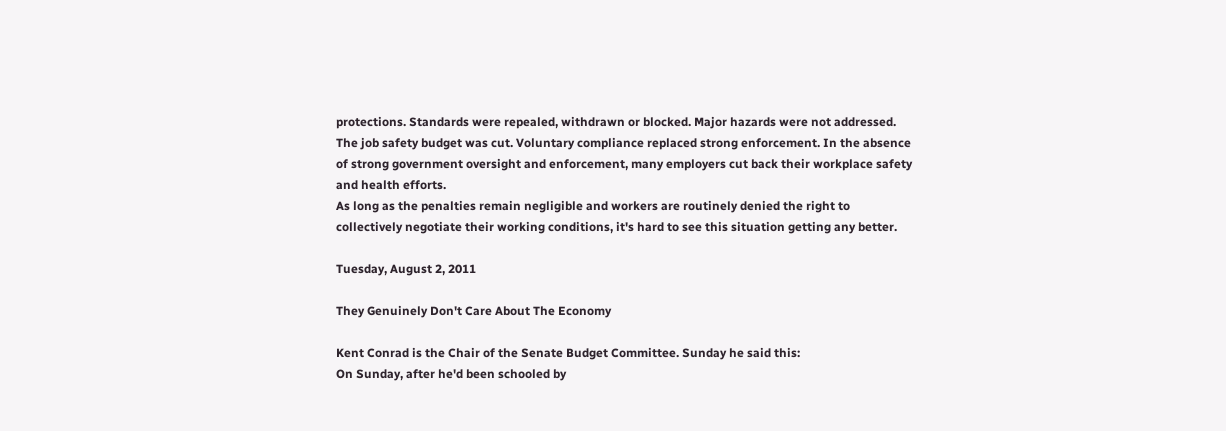protections. Standards were repealed, withdrawn or blocked. Major hazards were not addressed. The job safety budget was cut. Voluntary compliance replaced strong enforcement. In the absence of strong government oversight and enforcement, many employers cut back their workplace safety and health efforts.
As long as the penalties remain negligible and workers are routinely denied the right to collectively negotiate their working conditions, it's hard to see this situation getting any better.

Tuesday, August 2, 2011

They Genuinely Don't Care About The Economy

Kent Conrad is the Chair of the Senate Budget Committee. Sunday he said this:
On Sunday, after he'd been schooled by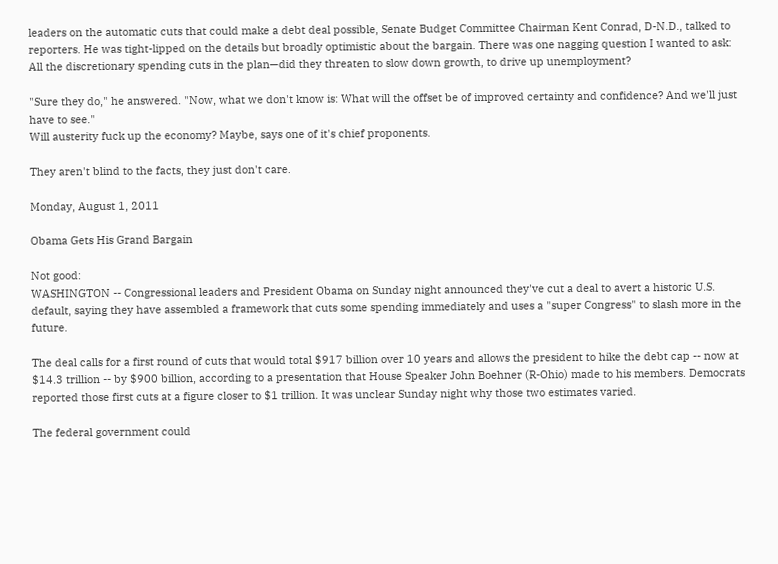leaders on the automatic cuts that could make a debt deal possible, Senate Budget Committee Chairman Kent Conrad, D-N.D., talked to reporters. He was tight-lipped on the details but broadly optimistic about the bargain. There was one nagging question I wanted to ask: All the discretionary spending cuts in the plan—did they threaten to slow down growth, to drive up unemployment?

"Sure they do," he answered. "Now, what we don't know is: What will the offset be of improved certainty and confidence? And we'll just have to see."
Will austerity fuck up the economy? Maybe, says one of it's chief proponents.

They aren't blind to the facts, they just don't care.

Monday, August 1, 2011

Obama Gets His Grand Bargain

Not good:
WASHINGTON -- Congressional leaders and President Obama on Sunday night announced they've cut a deal to avert a historic U.S. default, saying they have assembled a framework that cuts some spending immediately and uses a "super Congress" to slash more in the future.

The deal calls for a first round of cuts that would total $917 billion over 10 years and allows the president to hike the debt cap -- now at $14.3 trillion -- by $900 billion, according to a presentation that House Speaker John Boehner (R-Ohio) made to his members. Democrats reported those first cuts at a figure closer to $1 trillion. It was unclear Sunday night why those two estimates varied.

The federal government could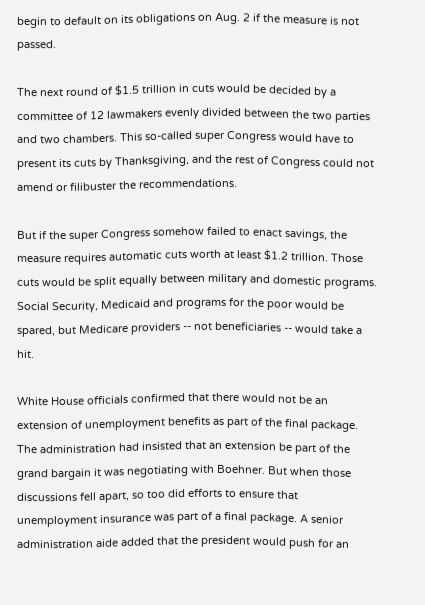begin to default on its obligations on Aug. 2 if the measure is not passed.

The next round of $1.5 trillion in cuts would be decided by a committee of 12 lawmakers evenly divided between the two parties and two chambers. This so-called super Congress would have to present its cuts by Thanksgiving, and the rest of Congress could not amend or filibuster the recommendations.

But if the super Congress somehow failed to enact savings, the measure requires automatic cuts worth at least $1.2 trillion. Those cuts would be split equally between military and domestic programs. Social Security, Medicaid and programs for the poor would be spared, but Medicare providers -- not beneficiaries -- would take a hit.

White House officials confirmed that there would not be an extension of unemployment benefits as part of the final package. The administration had insisted that an extension be part of the grand bargain it was negotiating with Boehner. But when those discussions fell apart, so too did efforts to ensure that unemployment insurance was part of a final package. A senior administration aide added that the president would push for an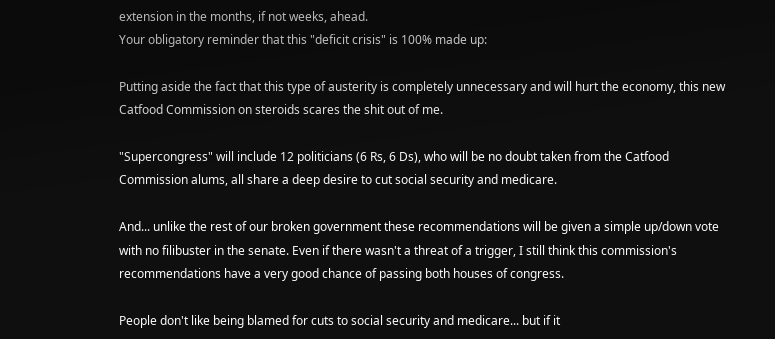extension in the months, if not weeks, ahead.
Your obligatory reminder that this "deficit crisis" is 100% made up:

Putting aside the fact that this type of austerity is completely unnecessary and will hurt the economy, this new Catfood Commission on steroids scares the shit out of me.

"Supercongress" will include 12 politicians (6 Rs, 6 Ds), who will be no doubt taken from the Catfood Commission alums, all share a deep desire to cut social security and medicare.

And... unlike the rest of our broken government these recommendations will be given a simple up/down vote with no filibuster in the senate. Even if there wasn't a threat of a trigger, I still think this commission's recommendations have a very good chance of passing both houses of congress.

People don't like being blamed for cuts to social security and medicare... but if it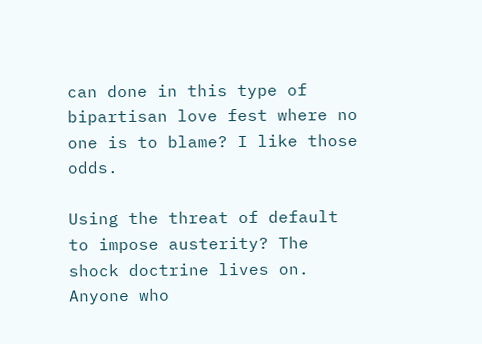can done in this type of bipartisan love fest where no one is to blame? I like those odds.

Using the threat of default to impose austerity? The shock doctrine lives on. Anyone who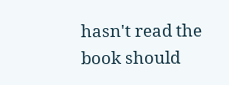hasn't read the book should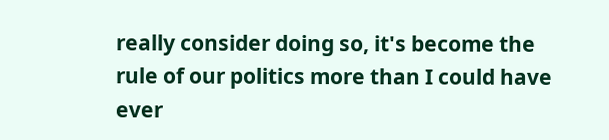really consider doing so, it's become the rule of our politics more than I could have ever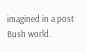imagined in a post Bush world.